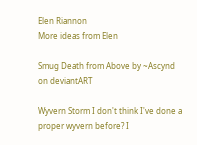Elen Riannon
More ideas from Elen

Smug Death from Above by ~Ascynd on deviantART

Wyvern Storm I don't think I've done a proper wyvern before? I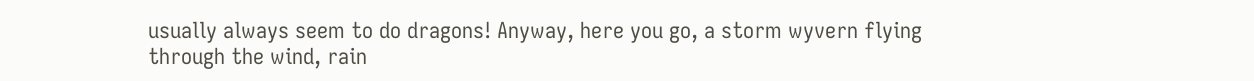usually always seem to do dragons! Anyway, here you go, a storm wyvern flying through the wind, rain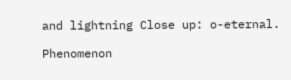and lightning Close up: o-eternal.

Phenomenon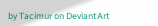by Tacimur on DeviantArt